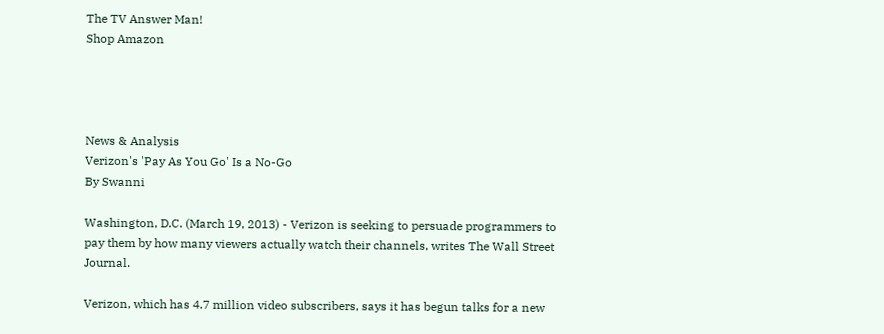The TV Answer Man!
Shop Amazon




News & Analysis
Verizon's 'Pay As You Go' Is a No-Go
By Swanni

Washington, D.C. (March 19, 2013) - Verizon is seeking to persuade programmers to pay them by how many viewers actually watch their channels, writes The Wall Street Journal.

Verizon, which has 4.7 million video subscribers, says it has begun talks for a new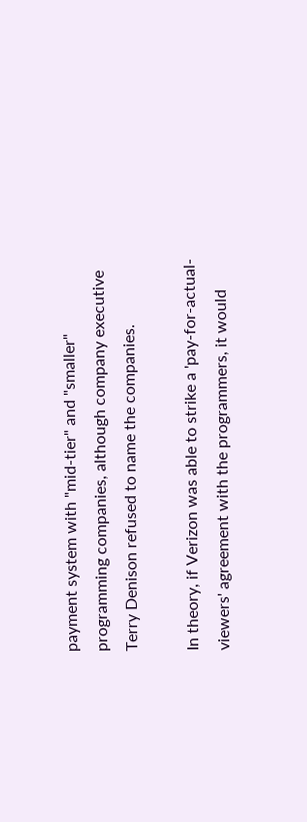payment system with "mid-tier" and "smaller" programming companies, although company executive Terry Denison refused to name the companies.

In theory, if Verizon was able to strike a 'pay-for-actual-viewers' agreement with the programmers, it would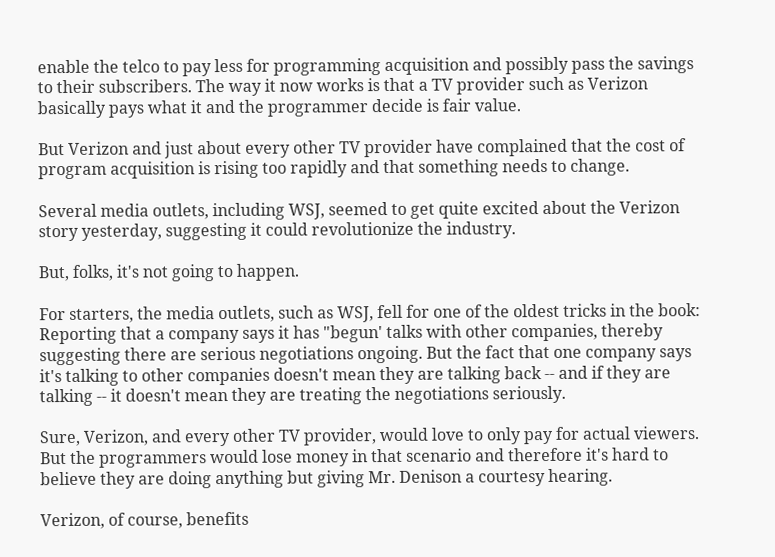enable the telco to pay less for programming acquisition and possibly pass the savings to their subscribers. The way it now works is that a TV provider such as Verizon basically pays what it and the programmer decide is fair value.

But Verizon and just about every other TV provider have complained that the cost of program acquisition is rising too rapidly and that something needs to change.

Several media outlets, including WSJ, seemed to get quite excited about the Verizon story yesterday, suggesting it could revolutionize the industry.

But, folks, it's not going to happen.

For starters, the media outlets, such as WSJ, fell for one of the oldest tricks in the book: Reporting that a company says it has "begun' talks with other companies, thereby suggesting there are serious negotiations ongoing. But the fact that one company says it's talking to other companies doesn't mean they are talking back -- and if they are talking -- it doesn't mean they are treating the negotiations seriously.

Sure, Verizon, and every other TV provider, would love to only pay for actual viewers. But the programmers would lose money in that scenario and therefore it's hard to believe they are doing anything but giving Mr. Denison a courtesy hearing.

Verizon, of course, benefits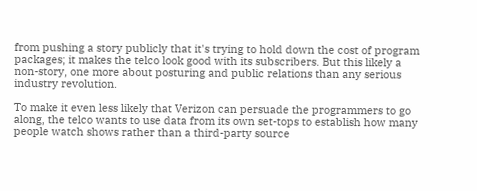from pushing a story publicly that it's trying to hold down the cost of program packages; it makes the telco look good with its subscribers. But this likely a non-story, one more about posturing and public relations than any serious industry revolution.

To make it even less likely that Verizon can persuade the programmers to go along, the telco wants to use data from its own set-tops to establish how many people watch shows rather than a third-party source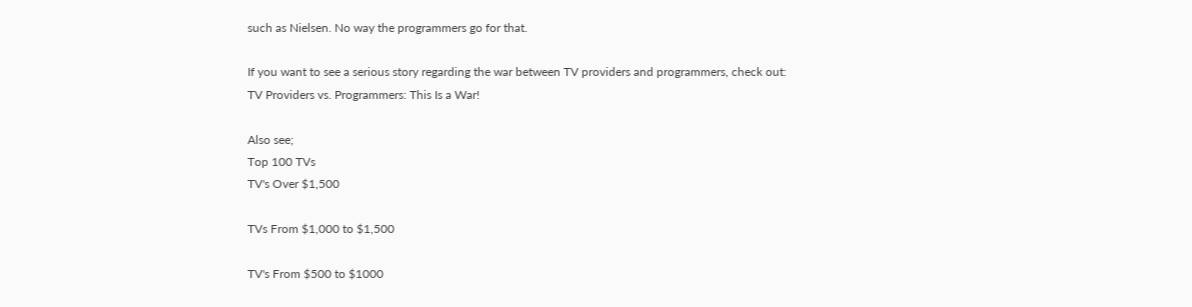such as Nielsen. No way the programmers go for that.

If you want to see a serious story regarding the war between TV providers and programmers, check out:
TV Providers vs. Programmers: This Is a War!

Also see;
Top 100 TVs
TV's Over $1,500

TVs From $1,000 to $1,500

TV's From $500 to $1000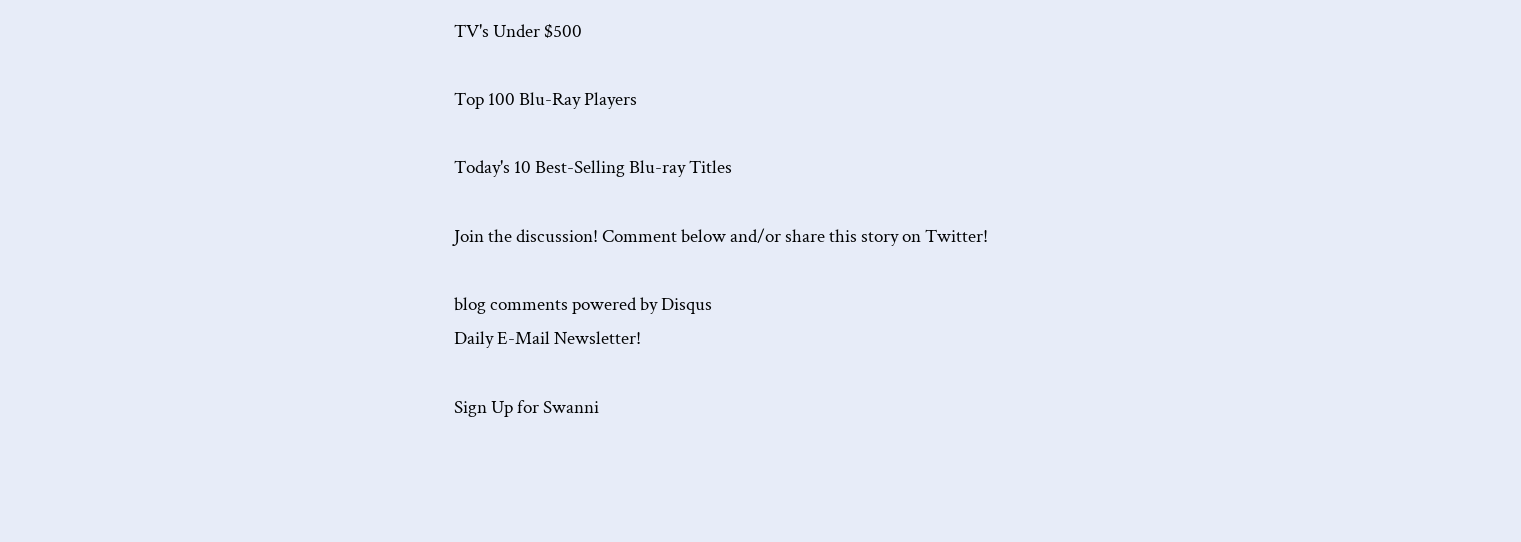TV's Under $500

Top 100 Blu-Ray Players

Today's 10 Best-Selling Blu-ray Titles

Join the discussion! Comment below and/or share this story on Twitter!

blog comments powered by Disqus
Daily E-Mail Newsletter!

Sign Up for Swanni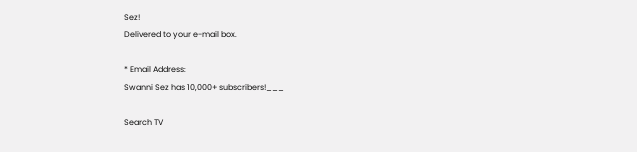Sez!
Delivered to your e-mail box.

* Email Address:
Swanni Sez has 10,000+ subscribers!___

Search TV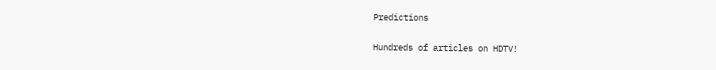Predictions

Hundreds of articles on HDTV!